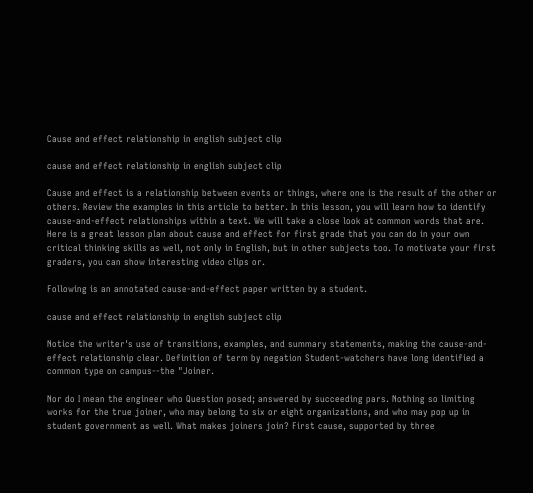Cause and effect relationship in english subject clip

cause and effect relationship in english subject clip

Cause and effect is a relationship between events or things, where one is the result of the other or others. Review the examples in this article to better. In this lesson, you will learn how to identify cause-and-effect relationships within a text. We will take a close look at common words that are. Here is a great lesson plan about cause and effect for first grade that you can do in your own critical thinking skills as well, not only in English, but in other subjects too. To motivate your first graders, you can show interesting video clips or.

Following is an annotated cause-and-effect paper written by a student.

cause and effect relationship in english subject clip

Notice the writer's use of transitions, examples, and summary statements, making the cause-and-effect relationship clear. Definition of term by negation Student-watchers have long identified a common type on campus--the "Joiner.

Nor do I mean the engineer who Question posed; answered by succeeding pars. Nothing so limiting works for the true joiner, who may belong to six or eight organizations, and who may pop up in student government as well. What makes joiners join? First cause, supported by three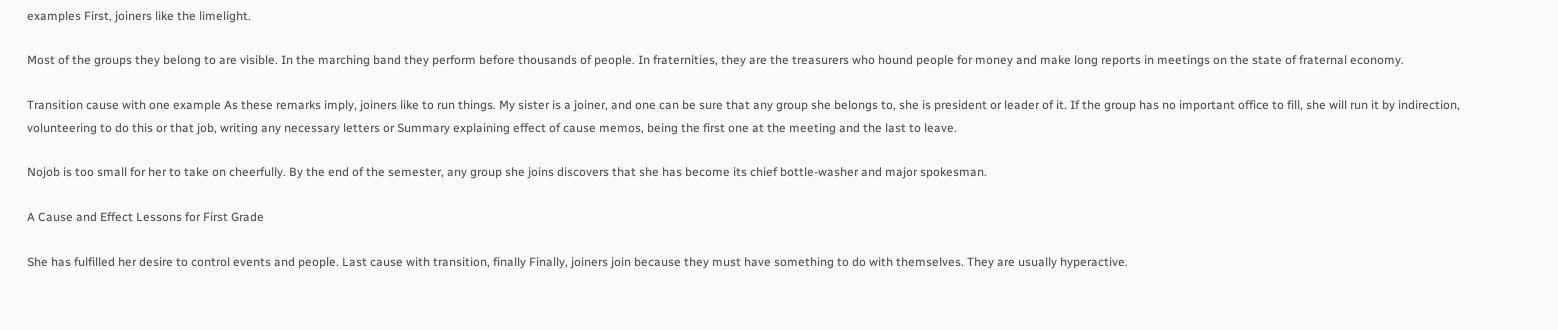examples First, joiners like the limelight.

Most of the groups they belong to are visible. In the marching band they perform before thousands of people. In fraternities, they are the treasurers who hound people for money and make long reports in meetings on the state of fraternal economy.

Transition cause with one example As these remarks imply, joiners like to run things. My sister is a joiner, and one can be sure that any group she belongs to, she is president or leader of it. If the group has no important office to fill, she will run it by indirection, volunteering to do this or that job, writing any necessary letters or Summary explaining effect of cause memos, being the first one at the meeting and the last to leave.

Nojob is too small for her to take on cheerfully. By the end of the semester, any group she joins discovers that she has become its chief bottle-washer and major spokesman.

A Cause and Effect Lessons for First Grade

She has fulfilled her desire to control events and people. Last cause with transition, finally Finally, joiners join because they must have something to do with themselves. They are usually hyperactive.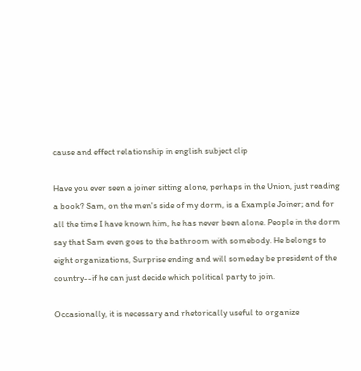cause and effect relationship in english subject clip

Have you ever seen a joiner sitting alone, perhaps in the Union, just reading a book? Sam, on the men's side of my dorm, is a Example Joiner; and for all the time I have known him, he has never been alone. People in the dorm say that Sam even goes to the bathroom with somebody. He belongs to eight organizations, Surprise ending and will someday be president of the country--if he can just decide which political party to join.

Occasionally, it is necessary and rhetorically useful to organize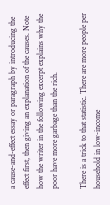a cause-and-effect essay or paragraph by introducing the effect first, then giving an explanation of the causes. Note how the writer in the following excerpt explains why the poor have more garbage than the rich.

There is a trick to that statistic. There are more people per household in low-income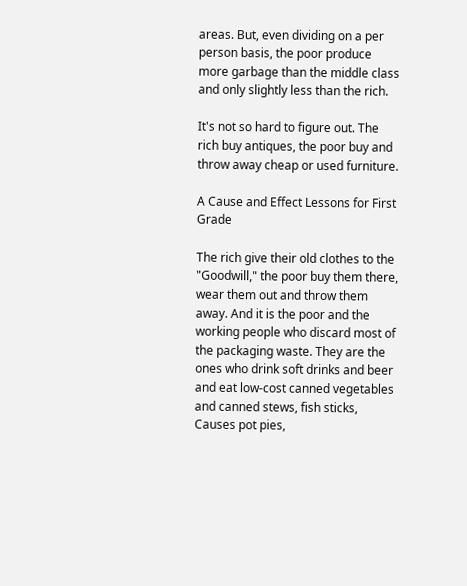areas. But, even dividing on a per person basis, the poor produce more garbage than the middle class and only slightly less than the rich.

It's not so hard to figure out. The rich buy antiques, the poor buy and throw away cheap or used furniture.

A Cause and Effect Lessons for First Grade

The rich give their old clothes to the "Goodwill," the poor buy them there, wear them out and throw them away. And it is the poor and the working people who discard most of the packaging waste. They are the ones who drink soft drinks and beer and eat low-cost canned vegetables and canned stews, fish sticks, Causes pot pies,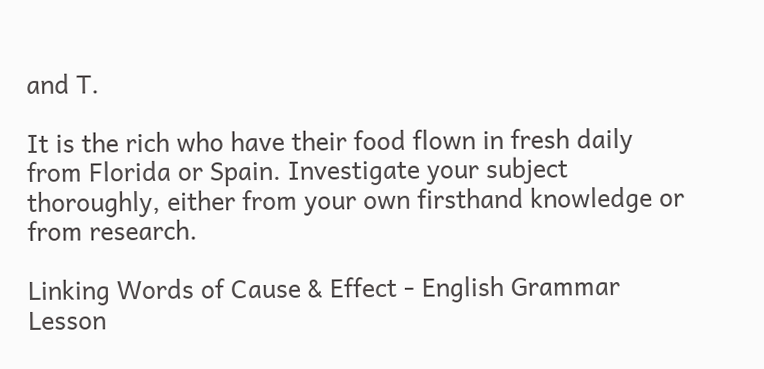and T.

It is the rich who have their food flown in fresh daily from Florida or Spain. Investigate your subject thoroughly, either from your own firsthand knowledge or from research.

Linking Words of Cause & Effect - English Grammar Lesson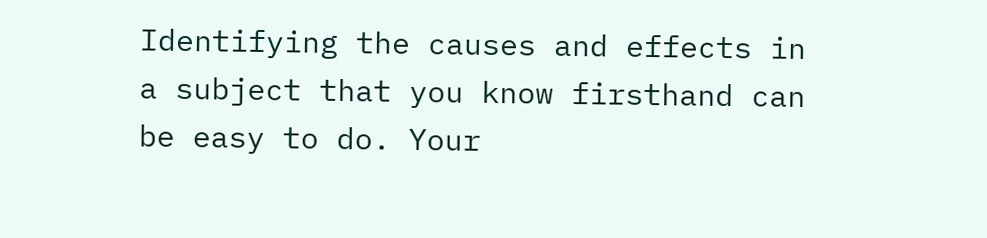Identifying the causes and effects in a subject that you know firsthand can be easy to do. Your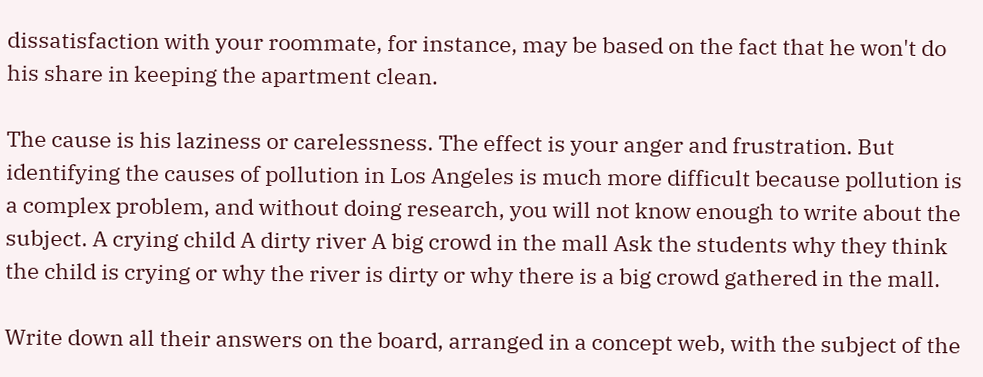dissatisfaction with your roommate, for instance, may be based on the fact that he won't do his share in keeping the apartment clean.

The cause is his laziness or carelessness. The effect is your anger and frustration. But identifying the causes of pollution in Los Angeles is much more difficult because pollution is a complex problem, and without doing research, you will not know enough to write about the subject. A crying child A dirty river A big crowd in the mall Ask the students why they think the child is crying or why the river is dirty or why there is a big crowd gathered in the mall.

Write down all their answers on the board, arranged in a concept web, with the subject of the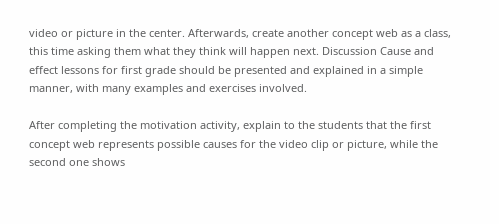video or picture in the center. Afterwards, create another concept web as a class, this time asking them what they think will happen next. Discussion Cause and effect lessons for first grade should be presented and explained in a simple manner, with many examples and exercises involved.

After completing the motivation activity, explain to the students that the first concept web represents possible causes for the video clip or picture, while the second one shows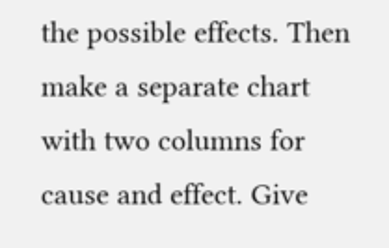the possible effects. Then make a separate chart with two columns for cause and effect. Give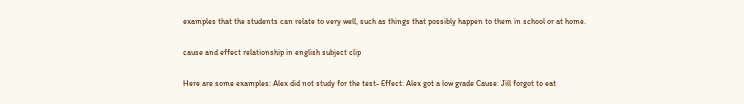examples that the students can relate to very well, such as things that possibly happen to them in school or at home.

cause and effect relationship in english subject clip

Here are some examples: Alex did not study for the test- Effect: Alex got a low grade Cause: Jill forgot to eat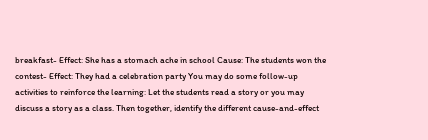breakfast- Effect: She has a stomach ache in school Cause: The students won the contest- Effect: They had a celebration party You may do some follow-up activities to reinforce the learning: Let the students read a story or you may discuss a story as a class. Then together, identify the different cause-and-effect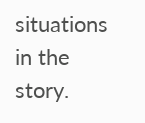situations in the story.